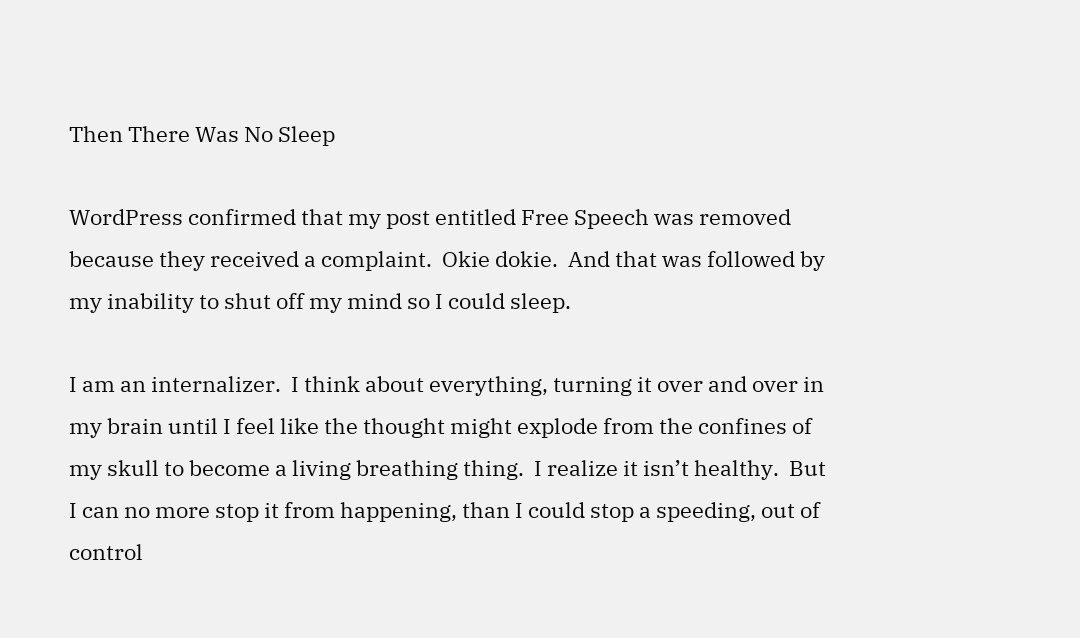Then There Was No Sleep

WordPress confirmed that my post entitled Free Speech was removed because they received a complaint.  Okie dokie.  And that was followed by my inability to shut off my mind so I could sleep.

I am an internalizer.  I think about everything, turning it over and over in my brain until I feel like the thought might explode from the confines of my skull to become a living breathing thing.  I realize it isn’t healthy.  But I can no more stop it from happening, than I could stop a speeding, out of control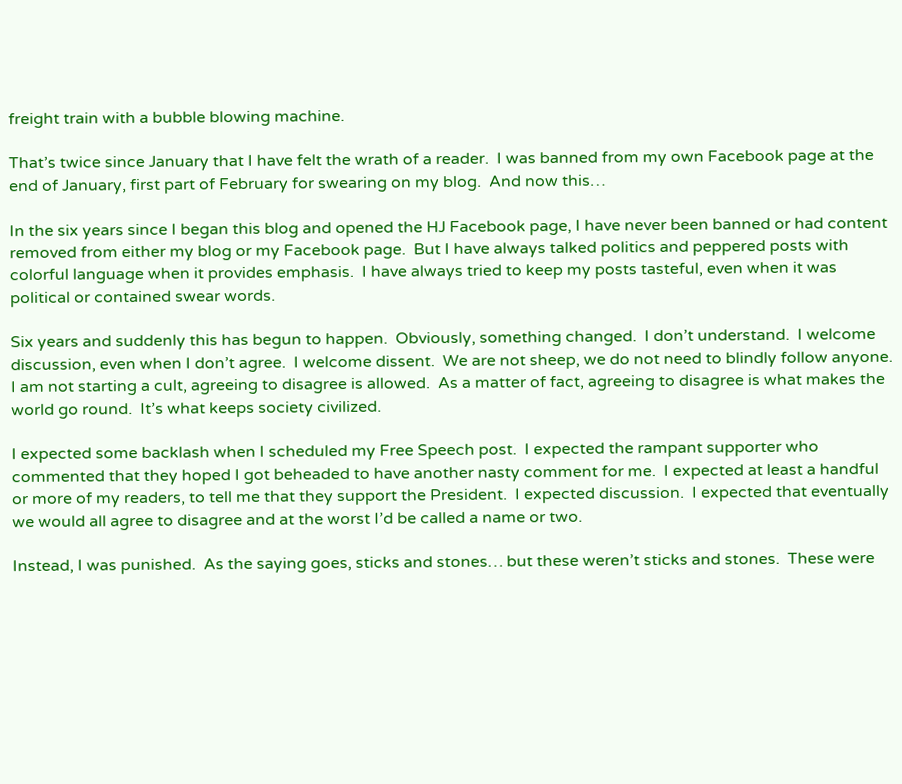freight train with a bubble blowing machine.

That’s twice since January that I have felt the wrath of a reader.  I was banned from my own Facebook page at the end of January, first part of February for swearing on my blog.  And now this…

In the six years since I began this blog and opened the HJ Facebook page, I have never been banned or had content removed from either my blog or my Facebook page.  But I have always talked politics and peppered posts with colorful language when it provides emphasis.  I have always tried to keep my posts tasteful, even when it was political or contained swear words.

Six years and suddenly this has begun to happen.  Obviously, something changed.  I don’t understand.  I welcome discussion, even when I don’t agree.  I welcome dissent.  We are not sheep, we do not need to blindly follow anyone. I am not starting a cult, agreeing to disagree is allowed.  As a matter of fact, agreeing to disagree is what makes the world go round.  It’s what keeps society civilized.

I expected some backlash when I scheduled my Free Speech post.  I expected the rampant supporter who commented that they hoped I got beheaded to have another nasty comment for me.  I expected at least a handful or more of my readers, to tell me that they support the President.  I expected discussion.  I expected that eventually we would all agree to disagree and at the worst I’d be called a name or two.

Instead, I was punished.  As the saying goes, sticks and stones… but these weren’t sticks and stones.  These were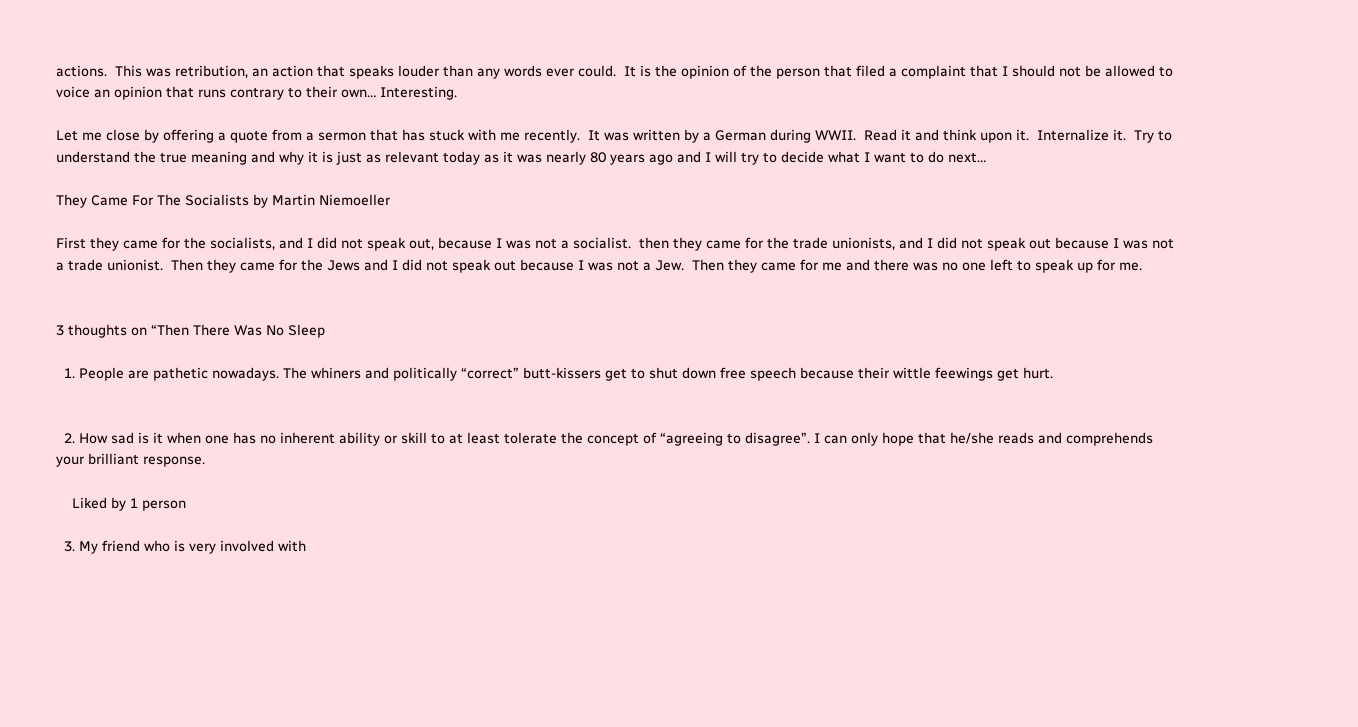actions.  This was retribution, an action that speaks louder than any words ever could.  It is the opinion of the person that filed a complaint that I should not be allowed to voice an opinion that runs contrary to their own… Interesting.

Let me close by offering a quote from a sermon that has stuck with me recently.  It was written by a German during WWII.  Read it and think upon it.  Internalize it.  Try to understand the true meaning and why it is just as relevant today as it was nearly 80 years ago and I will try to decide what I want to do next…

They Came For The Socialists by Martin Niemoeller

First they came for the socialists, and I did not speak out, because I was not a socialist.  then they came for the trade unionists, and I did not speak out because I was not a trade unionist.  Then they came for the Jews and I did not speak out because I was not a Jew.  Then they came for me and there was no one left to speak up for me.


3 thoughts on “Then There Was No Sleep

  1. People are pathetic nowadays. The whiners and politically “correct” butt-kissers get to shut down free speech because their wittle feewings get hurt.


  2. How sad is it when one has no inherent ability or skill to at least tolerate the concept of “agreeing to disagree”. I can only hope that he/she reads and comprehends your brilliant response.

    Liked by 1 person

  3. My friend who is very involved with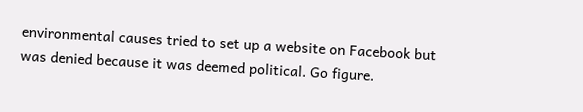environmental causes tried to set up a website on Facebook but was denied because it was deemed political. Go figure.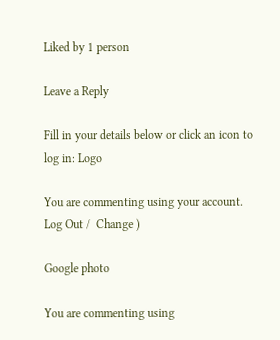Liked by 1 person

Leave a Reply

Fill in your details below or click an icon to log in: Logo

You are commenting using your account. Log Out /  Change )

Google photo

You are commenting using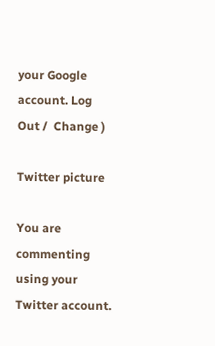your Google account. Log Out /  Change )

Twitter picture

You are commenting using your Twitter account.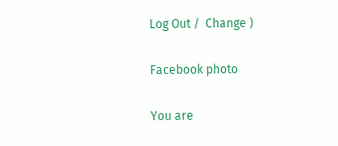Log Out /  Change )

Facebook photo

You are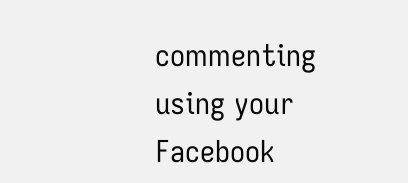commenting using your Facebook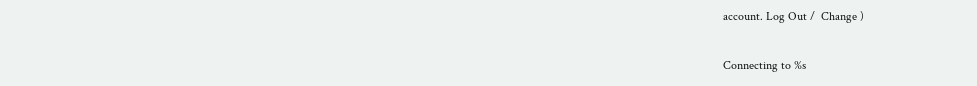account. Log Out /  Change )

Connecting to %s